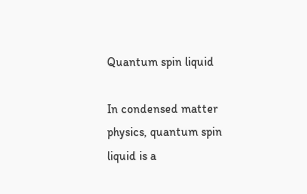Quantum spin liquid

In condensed matter physics, quantum spin liquid is a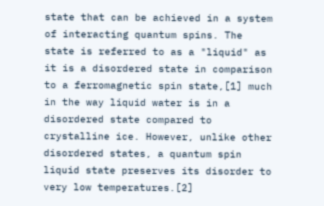state that can be achieved in a system of interacting quantum spins. The state is referred to as a "liquid" as it is a disordered state in comparison to a ferromagnetic spin state,[1] much in the way liquid water is in a disordered state compared to crystalline ice. However, unlike other disordered states, a quantum spin liquid state preserves its disorder to very low temperatures.[2]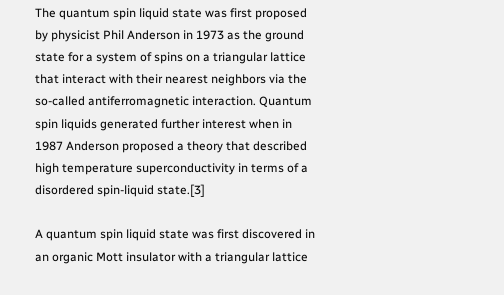The quantum spin liquid state was first proposed by physicist Phil Anderson in 1973 as the ground state for a system of spins on a triangular lattice that interact with their nearest neighbors via the so-called antiferromagnetic interaction. Quantum spin liquids generated further interest when in 1987 Anderson proposed a theory that described high temperature superconductivity in terms of a disordered spin-liquid state.[3]

A quantum spin liquid state was first discovered in an organic Mott insulator with a triangular lattice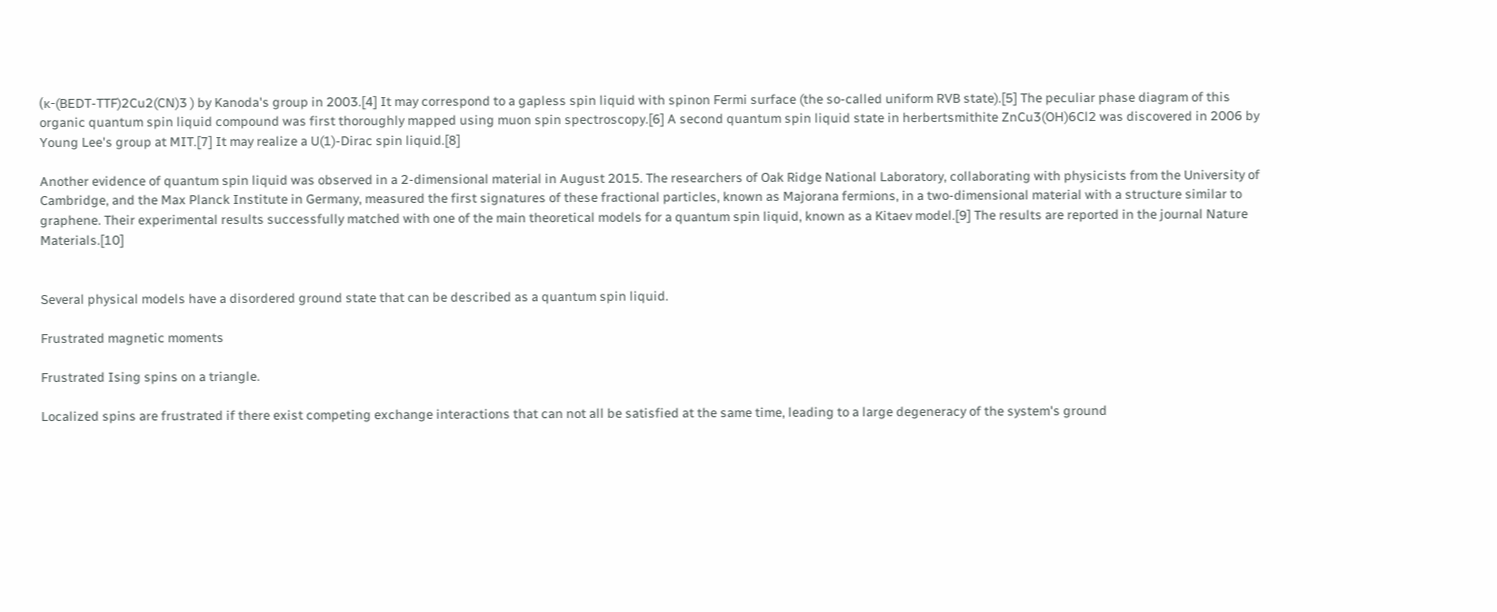(κ-(BEDT-TTF)2Cu2(CN)3 ) by Kanoda's group in 2003.[4] It may correspond to a gapless spin liquid with spinon Fermi surface (the so-called uniform RVB state).[5] The peculiar phase diagram of this organic quantum spin liquid compound was first thoroughly mapped using muon spin spectroscopy.[6] A second quantum spin liquid state in herbertsmithite ZnCu3(OH)6Cl2 was discovered in 2006 by Young Lee's group at MIT.[7] It may realize a U(1)-Dirac spin liquid.[8]

Another evidence of quantum spin liquid was observed in a 2-dimensional material in August 2015. The researchers of Oak Ridge National Laboratory, collaborating with physicists from the University of Cambridge, and the Max Planck Institute in Germany, measured the first signatures of these fractional particles, known as Majorana fermions, in a two-dimensional material with a structure similar to graphene. Their experimental results successfully matched with one of the main theoretical models for a quantum spin liquid, known as a Kitaev model.[9] The results are reported in the journal Nature Materials.[10]


Several physical models have a disordered ground state that can be described as a quantum spin liquid.

Frustrated magnetic moments

Frustrated Ising spins on a triangle.

Localized spins are frustrated if there exist competing exchange interactions that can not all be satisfied at the same time, leading to a large degeneracy of the system's ground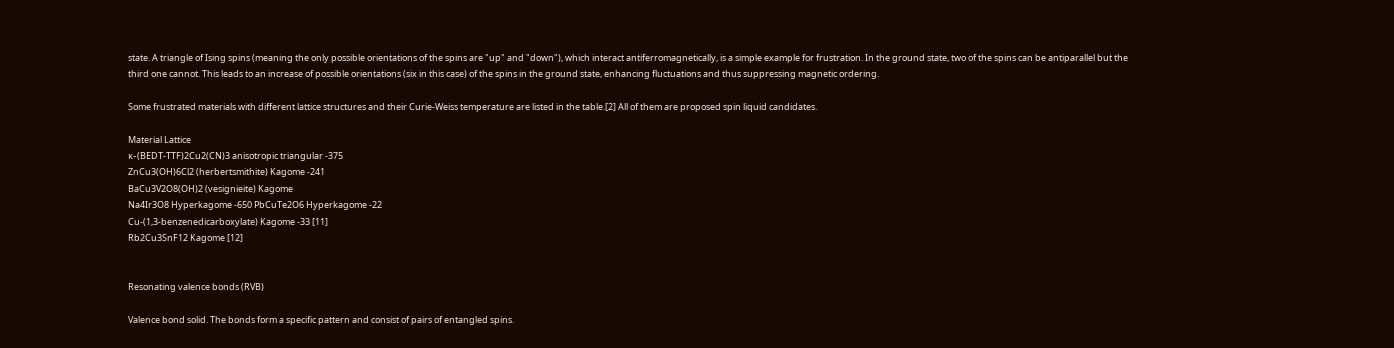state. A triangle of Ising spins (meaning the only possible orientations of the spins are "up" and "down"), which interact antiferromagnetically, is a simple example for frustration. In the ground state, two of the spins can be antiparallel but the third one cannot. This leads to an increase of possible orientations (six in this case) of the spins in the ground state, enhancing fluctuations and thus suppressing magnetic ordering.

Some frustrated materials with different lattice structures and their Curie-Weiss temperature are listed in the table.[2] All of them are proposed spin liquid candidates.

Material Lattice
κ-(BEDT-TTF)2Cu2(CN)3 anisotropic triangular -375
ZnCu3(OH)6Cl2 (herbertsmithite) Kagome -241
BaCu3V2O8(OH)2 (vesignieite) Kagome
Na4Ir3O8 Hyperkagome -650 PbCuTe2O6 Hyperkagome -22
Cu-(1,3-benzenedicarboxylate) Kagome -33 [11]
Rb2Cu3SnF12 Kagome [12]


Resonating valence bonds (RVB)

Valence bond solid. The bonds form a specific pattern and consist of pairs of entangled spins.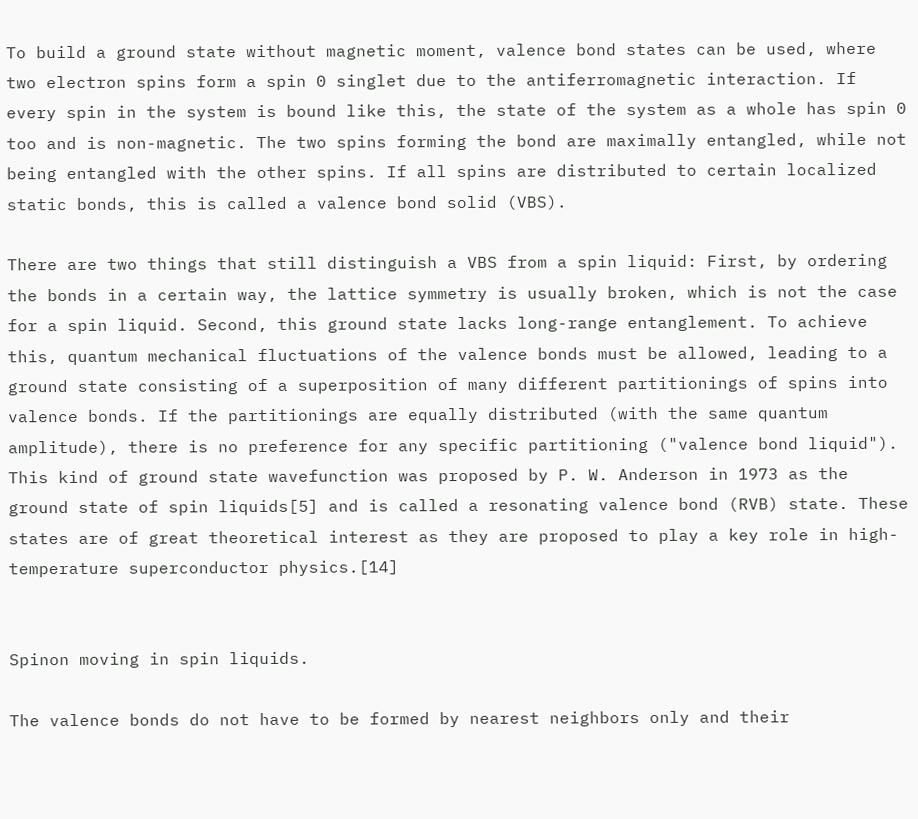To build a ground state without magnetic moment, valence bond states can be used, where two electron spins form a spin 0 singlet due to the antiferromagnetic interaction. If every spin in the system is bound like this, the state of the system as a whole has spin 0 too and is non-magnetic. The two spins forming the bond are maximally entangled, while not being entangled with the other spins. If all spins are distributed to certain localized static bonds, this is called a valence bond solid (VBS).

There are two things that still distinguish a VBS from a spin liquid: First, by ordering the bonds in a certain way, the lattice symmetry is usually broken, which is not the case for a spin liquid. Second, this ground state lacks long-range entanglement. To achieve this, quantum mechanical fluctuations of the valence bonds must be allowed, leading to a ground state consisting of a superposition of many different partitionings of spins into valence bonds. If the partitionings are equally distributed (with the same quantum amplitude), there is no preference for any specific partitioning ("valence bond liquid"). This kind of ground state wavefunction was proposed by P. W. Anderson in 1973 as the ground state of spin liquids[5] and is called a resonating valence bond (RVB) state. These states are of great theoretical interest as they are proposed to play a key role in high-temperature superconductor physics.[14]


Spinon moving in spin liquids.

The valence bonds do not have to be formed by nearest neighbors only and their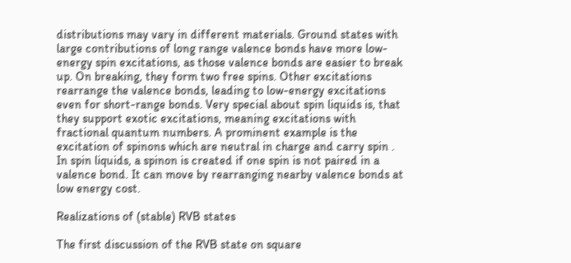distributions may vary in different materials. Ground states with large contributions of long range valence bonds have more low-energy spin excitations, as those valence bonds are easier to break up. On breaking, they form two free spins. Other excitations rearrange the valence bonds, leading to low-energy excitations even for short-range bonds. Very special about spin liquids is, that they support exotic excitations, meaning excitations with fractional quantum numbers. A prominent example is the excitation of spinons which are neutral in charge and carry spin . In spin liquids, a spinon is created if one spin is not paired in a valence bond. It can move by rearranging nearby valence bonds at low energy cost.

Realizations of (stable) RVB states

The first discussion of the RVB state on square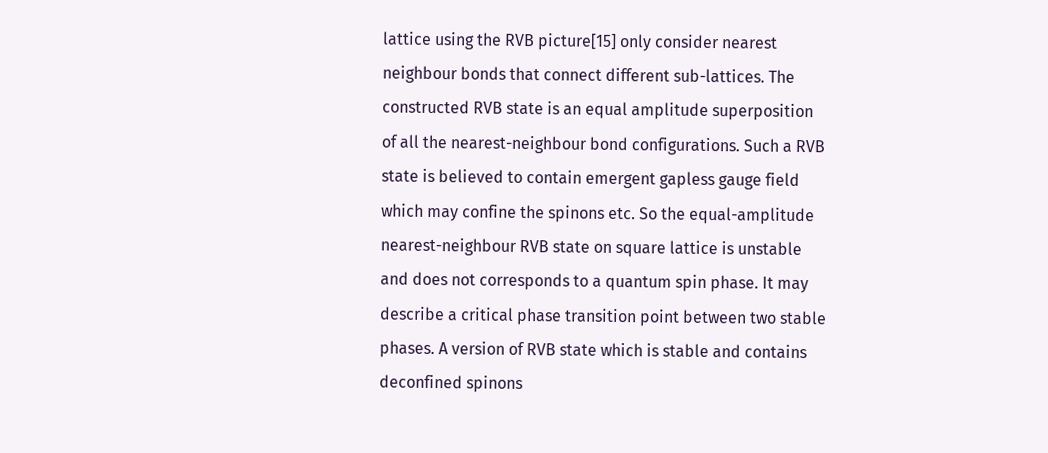lattice using the RVB picture[15] only consider nearest neighbour bonds that connect different sub-lattices. The constructed RVB state is an equal amplitude superposition of all the nearest-neighbour bond configurations. Such a RVB state is believed to contain emergent gapless gauge field which may confine the spinons etc. So the equal-amplitude nearest-neighbour RVB state on square lattice is unstable and does not corresponds to a quantum spin phase. It may describe a critical phase transition point between two stable phases. A version of RVB state which is stable and contains deconfined spinons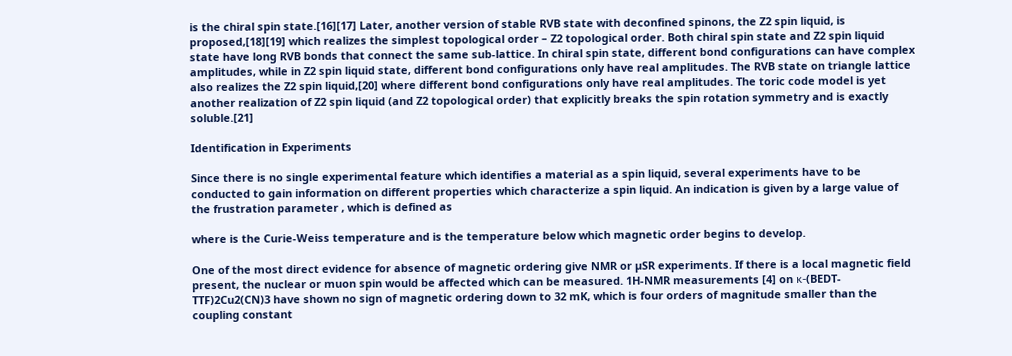is the chiral spin state.[16][17] Later, another version of stable RVB state with deconfined spinons, the Z2 spin liquid, is proposed,[18][19] which realizes the simplest topological order – Z2 topological order. Both chiral spin state and Z2 spin liquid state have long RVB bonds that connect the same sub-lattice. In chiral spin state, different bond configurations can have complex amplitudes, while in Z2 spin liquid state, different bond configurations only have real amplitudes. The RVB state on triangle lattice also realizes the Z2 spin liquid,[20] where different bond configurations only have real amplitudes. The toric code model is yet another realization of Z2 spin liquid (and Z2 topological order) that explicitly breaks the spin rotation symmetry and is exactly soluble.[21]

Identification in Experiments

Since there is no single experimental feature which identifies a material as a spin liquid, several experiments have to be conducted to gain information on different properties which characterize a spin liquid. An indication is given by a large value of the frustration parameter , which is defined as

where is the Curie-Weiss temperature and is the temperature below which magnetic order begins to develop.

One of the most direct evidence for absence of magnetic ordering give NMR or µSR experiments. If there is a local magnetic field present, the nuclear or muon spin would be affected which can be measured. 1H-NMR measurements [4] on κ-(BEDT-TTF)2Cu2(CN)3 have shown no sign of magnetic ordering down to 32 mK, which is four orders of magnitude smaller than the coupling constant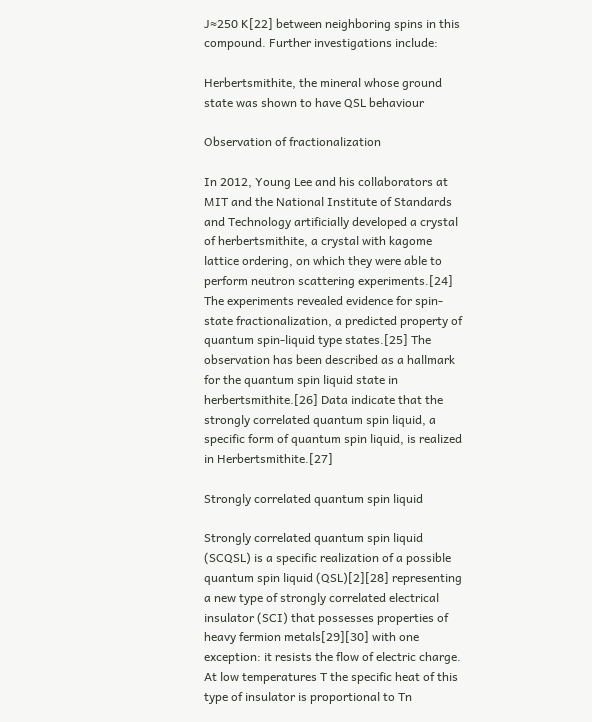J≈250 K[22] between neighboring spins in this compound. Further investigations include:

Herbertsmithite, the mineral whose ground state was shown to have QSL behaviour

Observation of fractionalization

In 2012, Young Lee and his collaborators at MIT and the National Institute of Standards and Technology artificially developed a crystal of herbertsmithite, a crystal with kagome lattice ordering, on which they were able to perform neutron scattering experiments.[24] The experiments revealed evidence for spin-state fractionalization, a predicted property of quantum spin-liquid type states.[25] The observation has been described as a hallmark for the quantum spin liquid state in herbertsmithite.[26] Data indicate that the strongly correlated quantum spin liquid, a specific form of quantum spin liquid, is realized in Herbertsmithite.[27]

Strongly correlated quantum spin liquid

Strongly correlated quantum spin liquid (SCQSL) is a specific realization of a possible quantum spin liquid (QSL)[2][28] representing a new type of strongly correlated electrical insulator (SCI) that possesses properties of heavy fermion metals[29][30] with one exception: it resists the flow of electric charge. At low temperatures T the specific heat of this type of insulator is proportional to Tn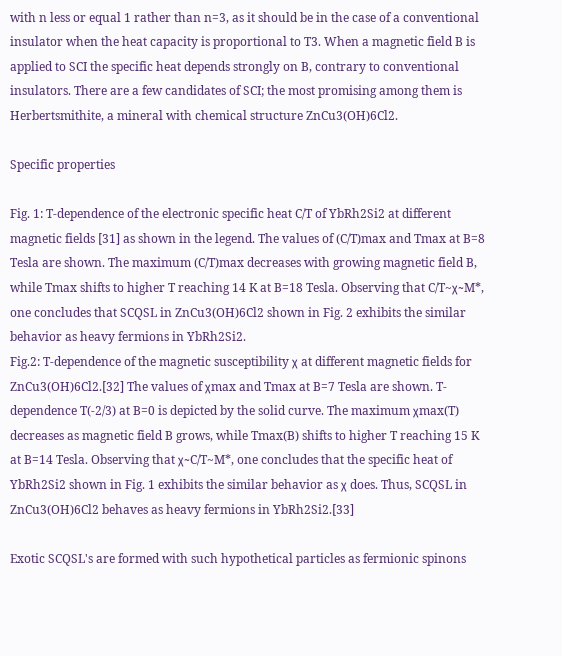with n less or equal 1 rather than n=3, as it should be in the case of a conventional insulator when the heat capacity is proportional to T3. When a magnetic field B is applied to SCI the specific heat depends strongly on B, contrary to conventional insulators. There are a few candidates of SCI; the most promising among them is Herbertsmithite, a mineral with chemical structure ZnCu3(OH)6Cl2.

Specific properties

Fig. 1: T-dependence of the electronic specific heat C/T of YbRh2Si2 at different magnetic fields [31] as shown in the legend. The values of (C/T)max and Tmax at B=8 Tesla are shown. The maximum (C/T)max decreases with growing magnetic field B, while Tmax shifts to higher T reaching 14 K at B=18 Tesla. Observing that C/T~χ~M*, one concludes that SCQSL in ZnCu3(OH)6Cl2 shown in Fig. 2 exhibits the similar behavior as heavy fermions in YbRh2Si2.
Fig.2: T-dependence of the magnetic susceptibility χ at different magnetic fields for ZnCu3(OH)6Cl2.[32] The values of χmax and Tmax at B=7 Tesla are shown. T-dependence T(-2/3) at B=0 is depicted by the solid curve. The maximum χmax(T) decreases as magnetic field B grows, while Tmax(B) shifts to higher T reaching 15 K at B=14 Tesla. Observing that χ~C/T~M*, one concludes that the specific heat of YbRh2Si2 shown in Fig. 1 exhibits the similar behavior as χ does. Thus, SCQSL in ZnCu3(OH)6Cl2 behaves as heavy fermions in YbRh2Si2.[33]

Exotic SCQSL's are formed with such hypothetical particles as fermionic spinons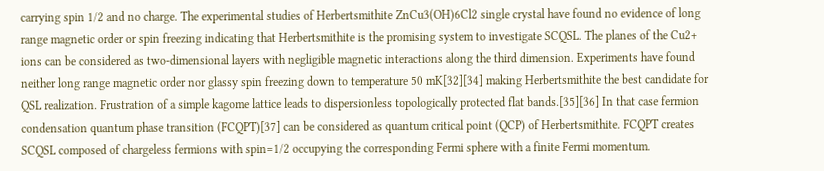carrying spin 1/2 and no charge. The experimental studies of Herbertsmithite ZnCu3(OH)6Cl2 single crystal have found no evidence of long range magnetic order or spin freezing indicating that Herbertsmithite is the promising system to investigate SCQSL. The planes of the Cu2+ ions can be considered as two-dimensional layers with negligible magnetic interactions along the third dimension. Experiments have found neither long range magnetic order nor glassy spin freezing down to temperature 50 mK[32][34] making Herbertsmithite the best candidate for QSL realization. Frustration of a simple kagome lattice leads to dispersionless topologically protected flat bands.[35][36] In that case fermion condensation quantum phase transition (FCQPT)[37] can be considered as quantum critical point (QCP) of Herbertsmithite. FCQPT creates SCQSL composed of chargeless fermions with spin=1/2 occupying the corresponding Fermi sphere with a finite Fermi momentum.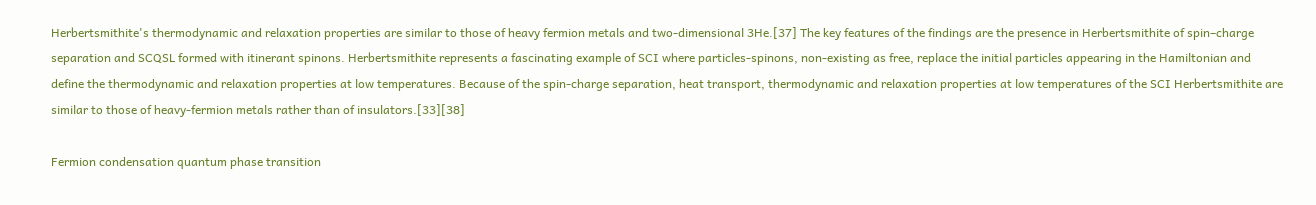Herbertsmithite's thermodynamic and relaxation properties are similar to those of heavy fermion metals and two-dimensional 3He.[37] The key features of the findings are the presence in Herbertsmithite of spin–charge separation and SCQSL formed with itinerant spinons. Herbertsmithite represents a fascinating example of SCI where particles-spinons, non-existing as free, replace the initial particles appearing in the Hamiltonian and define the thermodynamic and relaxation properties at low temperatures. Because of the spin-charge separation, heat transport, thermodynamic and relaxation properties at low temperatures of the SCI Herbertsmithite are similar to those of heavy-fermion metals rather than of insulators.[33][38]

Fermion condensation quantum phase transition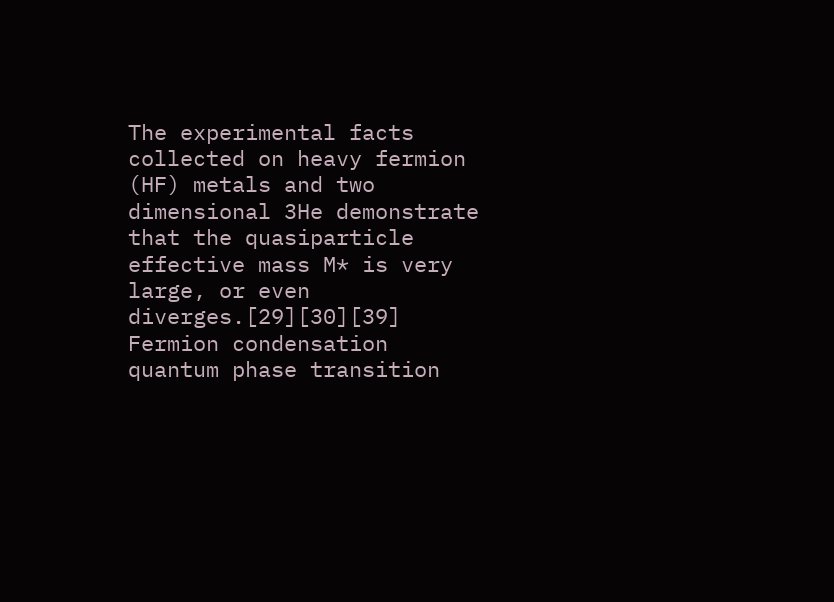The experimental facts collected on heavy fermion (HF) metals and two dimensional 3He demonstrate that the quasiparticle effective mass M* is very large, or even diverges.[29][30][39] Fermion condensation quantum phase transition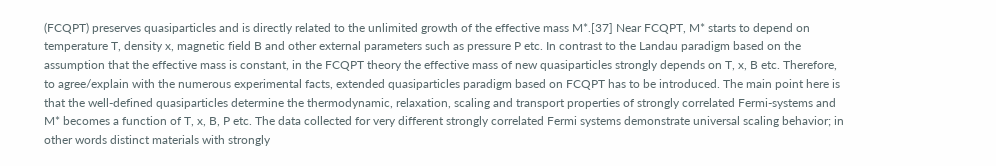(FCQPT) preserves quasiparticles and is directly related to the unlimited growth of the effective mass M*.[37] Near FCQPT, M* starts to depend on temperature T, density x, magnetic field B and other external parameters such as pressure P etc. In contrast to the Landau paradigm based on the assumption that the effective mass is constant, in the FCQPT theory the effective mass of new quasiparticles strongly depends on T, x, B etc. Therefore, to agree/explain with the numerous experimental facts, extended quasiparticles paradigm based on FCQPT has to be introduced. The main point here is that the well-defined quasiparticles determine the thermodynamic, relaxation, scaling and transport properties of strongly correlated Fermi-systems and M* becomes a function of T, x, B, P etc. The data collected for very different strongly correlated Fermi systems demonstrate universal scaling behavior; in other words distinct materials with strongly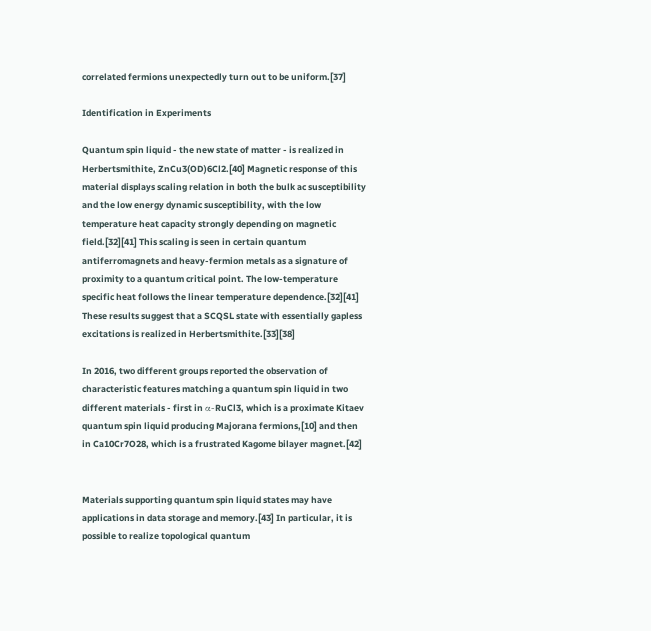correlated fermions unexpectedly turn out to be uniform.[37]

Identification in Experiments

Quantum spin liquid - the new state of matter - is realized in Herbertsmithite, ZnCu3(OD)6Cl2.[40] Magnetic response of this material displays scaling relation in both the bulk ac susceptibility and the low energy dynamic susceptibility, with the low temperature heat capacity strongly depending on magnetic field.[32][41] This scaling is seen in certain quantum antiferromagnets and heavy-fermion metals as a signature of proximity to a quantum critical point. The low-temperature specific heat follows the linear temperature dependence.[32][41] These results suggest that a SCQSL state with essentially gapless excitations is realized in Herbertsmithite.[33][38]

In 2016, two different groups reported the observation of characteristic features matching a quantum spin liquid in two different materials - first in α-RuCl3, which is a proximate Kitaev quantum spin liquid producing Majorana fermions,[10] and then in Ca10Cr7O28, which is a frustrated Kagome bilayer magnet.[42]


Materials supporting quantum spin liquid states may have applications in data storage and memory.[43] In particular, it is possible to realize topological quantum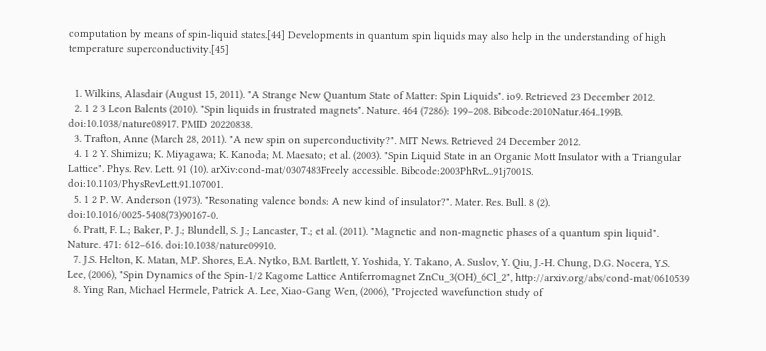computation by means of spin-liquid states.[44] Developments in quantum spin liquids may also help in the understanding of high temperature superconductivity.[45]


  1. Wilkins, Alasdair (August 15, 2011). "A Strange New Quantum State of Matter: Spin Liquids". io9. Retrieved 23 December 2012.
  2. 1 2 3 Leon Balents (2010). "Spin liquids in frustrated magnets". Nature. 464 (7286): 199–208. Bibcode:2010Natur.464..199B. doi:10.1038/nature08917. PMID 20220838.
  3. Trafton, Anne (March 28, 2011). "A new spin on superconductivity?". MIT News. Retrieved 24 December 2012.
  4. 1 2 Y. Shimizu; K. Miyagawa; K. Kanoda; M. Maesato; et al. (2003). "Spin Liquid State in an Organic Mott Insulator with a Triangular Lattice". Phys. Rev. Lett. 91 (10). arXiv:cond-mat/0307483Freely accessible. Bibcode:2003PhRvL..91j7001S. doi:10.1103/PhysRevLett.91.107001.
  5. 1 2 P. W. Anderson (1973). "Resonating valence bonds: A new kind of insulator?". Mater. Res. Bull. 8 (2). doi:10.1016/0025-5408(73)90167-0.
  6. Pratt, F. L.; Baker, P. J.; Blundell, S. J.; Lancaster, T.; et al. (2011). "Magnetic and non-magnetic phases of a quantum spin liquid". Nature. 471: 612–616. doi:10.1038/nature09910.
  7. J.S. Helton, K. Matan, M.P. Shores, E.A. Nytko, B.M. Bartlett, Y. Yoshida, Y. Takano, A. Suslov, Y. Qiu, J.-H. Chung, D.G. Nocera, Y.S. Lee, (2006), "Spin Dynamics of the Spin-1/2 Kagome Lattice Antiferromagnet ZnCu_3(OH)_6Cl_2", http://arxiv.org/abs/cond-mat/0610539
  8. Ying Ran, Michael Hermele, Patrick A. Lee, Xiao-Gang Wen, (2006), "Projected wavefunction study of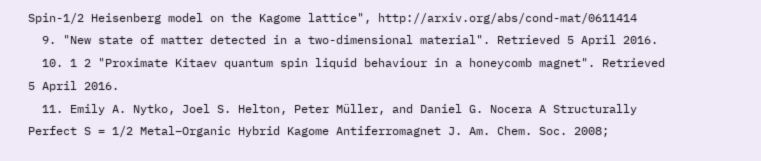Spin-1/2 Heisenberg model on the Kagome lattice", http://arxiv.org/abs/cond-mat/0611414
  9. "New state of matter detected in a two-dimensional material". Retrieved 5 April 2016.
  10. 1 2 "Proximate Kitaev quantum spin liquid behaviour in a honeycomb magnet". Retrieved 5 April 2016.
  11. Emily A. Nytko, Joel S. Helton, Peter Müller, and Daniel G. Nocera A Structurally Perfect S = 1/2 Metal−Organic Hybrid Kagome Antiferromagnet J. Am. Chem. Soc. 2008;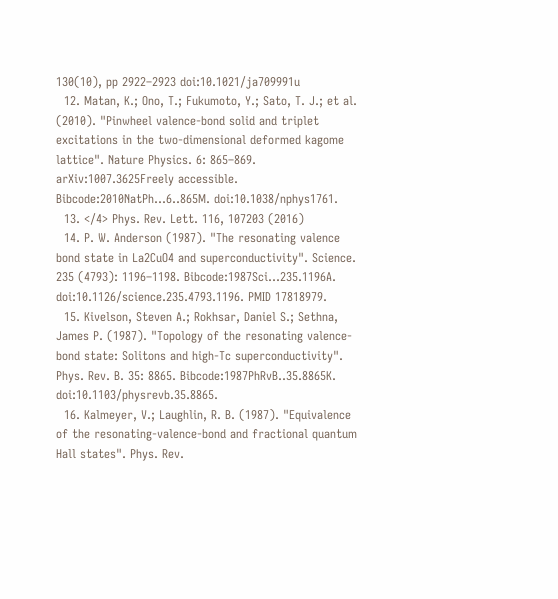130(10), pp 2922–2923 doi:10.1021/ja709991u
  12. Matan, K.; Ono, T.; Fukumoto, Y.; Sato, T. J.; et al. (2010). "Pinwheel valence-bond solid and triplet excitations in the two-dimensional deformed kagome lattice". Nature Physics. 6: 865–869. arXiv:1007.3625Freely accessible. Bibcode:2010NatPh...6..865M. doi:10.1038/nphys1761.
  13. </4> Phys. Rev. Lett. 116, 107203 (2016)
  14. P. W. Anderson (1987). "The resonating valence bond state in La2CuO4 and superconductivity". Science. 235 (4793): 1196–1198. Bibcode:1987Sci...235.1196A. doi:10.1126/science.235.4793.1196. PMID 17818979.
  15. Kivelson, Steven A.; Rokhsar, Daniel S.; Sethna, James P. (1987). "Topology of the resonating valence-bond state: Solitons and high-Tc superconductivity". Phys. Rev. B. 35: 8865. Bibcode:1987PhRvB..35.8865K. doi:10.1103/physrevb.35.8865.
  16. Kalmeyer, V.; Laughlin, R. B. (1987). "Equivalence of the resonating-valence-bond and fractional quantum Hall states". Phys. Rev.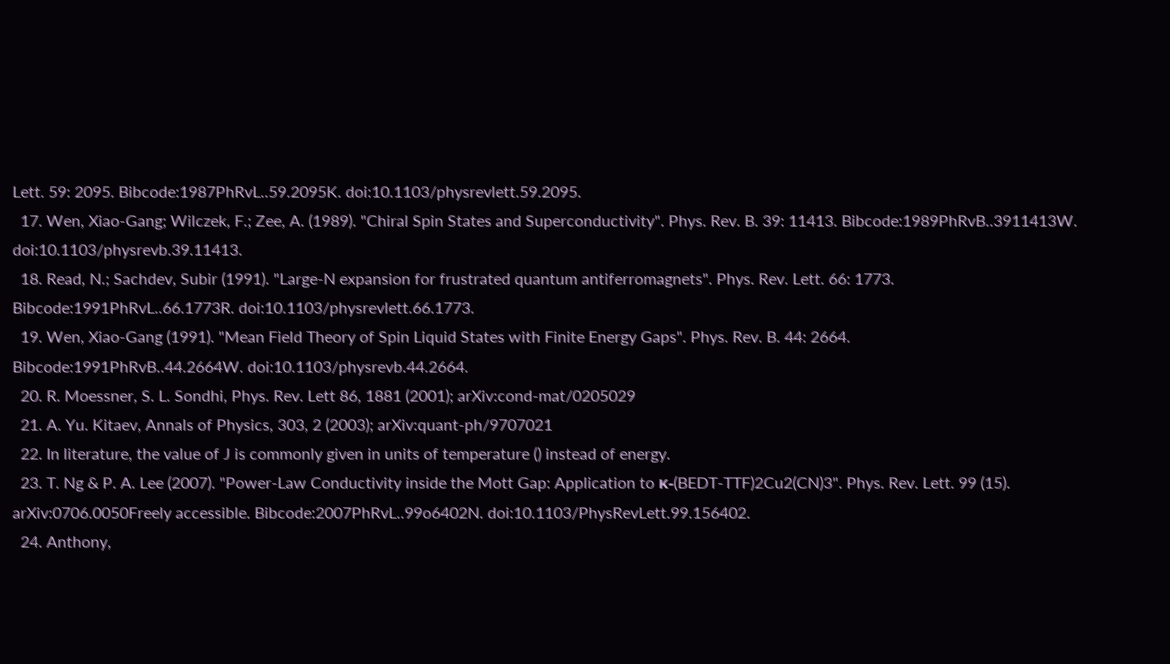Lett. 59: 2095. Bibcode:1987PhRvL..59.2095K. doi:10.1103/physrevlett.59.2095.
  17. Wen, Xiao-Gang; Wilczek, F.; Zee, A. (1989). "Chiral Spin States and Superconductivity". Phys. Rev. B. 39: 11413. Bibcode:1989PhRvB..3911413W. doi:10.1103/physrevb.39.11413.
  18. Read, N.; Sachdev, Subir (1991). "Large-N expansion for frustrated quantum antiferromagnets". Phys. Rev. Lett. 66: 1773. Bibcode:1991PhRvL..66.1773R. doi:10.1103/physrevlett.66.1773.
  19. Wen, Xiao-Gang (1991). "Mean Field Theory of Spin Liquid States with Finite Energy Gaps". Phys. Rev. B. 44: 2664. Bibcode:1991PhRvB..44.2664W. doi:10.1103/physrevb.44.2664.
  20. R. Moessner, S. L. Sondhi, Phys. Rev. Lett 86, 1881 (2001); arXiv:cond-mat/0205029
  21. A. Yu. Kitaev, Annals of Physics, 303, 2 (2003); arXiv:quant-ph/9707021
  22. In literature, the value of J is commonly given in units of temperature () instead of energy.
  23. T. Ng & P. A. Lee (2007). "Power-Law Conductivity inside the Mott Gap: Application to κ-(BEDT-TTF)2Cu2(CN)3". Phys. Rev. Lett. 99 (15). arXiv:0706.0050Freely accessible. Bibcode:2007PhRvL..99o6402N. doi:10.1103/PhysRevLett.99.156402.
  24. Anthony,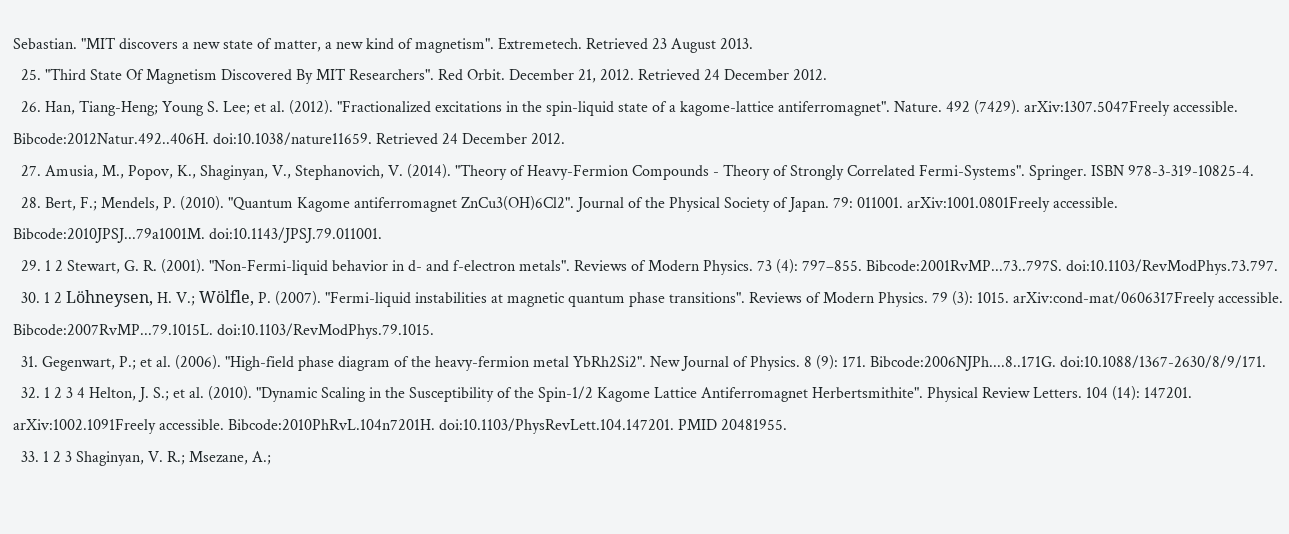Sebastian. "MIT discovers a new state of matter, a new kind of magnetism". Extremetech. Retrieved 23 August 2013.
  25. "Third State Of Magnetism Discovered By MIT Researchers". Red Orbit. December 21, 2012. Retrieved 24 December 2012.
  26. Han, Tiang-Heng; Young S. Lee; et al. (2012). "Fractionalized excitations in the spin-liquid state of a kagome-lattice antiferromagnet". Nature. 492 (7429). arXiv:1307.5047Freely accessible. Bibcode:2012Natur.492..406H. doi:10.1038/nature11659. Retrieved 24 December 2012.
  27. Amusia, M., Popov, K., Shaginyan, V., Stephanovich, V. (2014). "Theory of Heavy-Fermion Compounds - Theory of Strongly Correlated Fermi-Systems". Springer. ISBN 978-3-319-10825-4.
  28. Bert, F.; Mendels, P. (2010). "Quantum Kagome antiferromagnet ZnCu3(OH)6Cl2". Journal of the Physical Society of Japan. 79: 011001. arXiv:1001.0801Freely accessible. Bibcode:2010JPSJ...79a1001M. doi:10.1143/JPSJ.79.011001.
  29. 1 2 Stewart, G. R. (2001). "Non-Fermi-liquid behavior in d- and f-electron metals". Reviews of Modern Physics. 73 (4): 797–855. Bibcode:2001RvMP...73..797S. doi:10.1103/RevModPhys.73.797.
  30. 1 2 Löhneysen, H. V.; Wölfle, P. (2007). "Fermi-liquid instabilities at magnetic quantum phase transitions". Reviews of Modern Physics. 79 (3): 1015. arXiv:cond-mat/0606317Freely accessible. Bibcode:2007RvMP...79.1015L. doi:10.1103/RevModPhys.79.1015.
  31. Gegenwart, P.; et al. (2006). "High-field phase diagram of the heavy-fermion metal YbRh2Si2". New Journal of Physics. 8 (9): 171. Bibcode:2006NJPh....8..171G. doi:10.1088/1367-2630/8/9/171.
  32. 1 2 3 4 Helton, J. S.; et al. (2010). "Dynamic Scaling in the Susceptibility of the Spin-1/2 Kagome Lattice Antiferromagnet Herbertsmithite". Physical Review Letters. 104 (14): 147201. arXiv:1002.1091Freely accessible. Bibcode:2010PhRvL.104n7201H. doi:10.1103/PhysRevLett.104.147201. PMID 20481955.
  33. 1 2 3 Shaginyan, V. R.; Msezane, A.;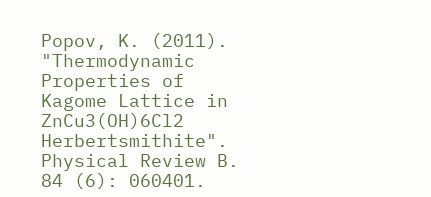Popov, K. (2011). "Thermodynamic Properties of Kagome Lattice in ZnCu3(OH)6Cl2 Herbertsmithite". Physical Review B. 84 (6): 060401.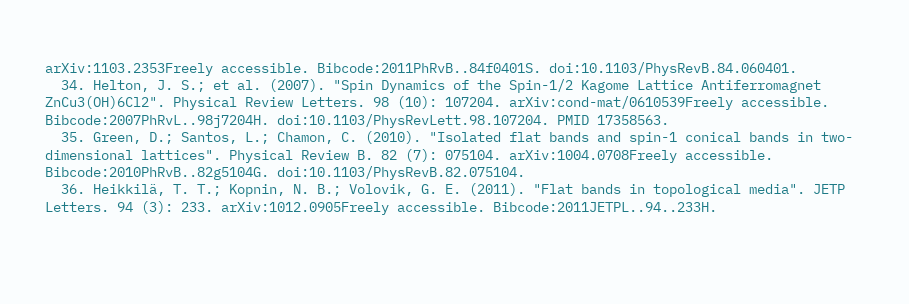arXiv:1103.2353Freely accessible. Bibcode:2011PhRvB..84f0401S. doi:10.1103/PhysRevB.84.060401.
  34. Helton, J. S.; et al. (2007). "Spin Dynamics of the Spin-1/2 Kagome Lattice Antiferromagnet ZnCu3(OH)6Cl2". Physical Review Letters. 98 (10): 107204. arXiv:cond-mat/0610539Freely accessible. Bibcode:2007PhRvL..98j7204H. doi:10.1103/PhysRevLett.98.107204. PMID 17358563.
  35. Green, D.; Santos, L.; Chamon, C. (2010). "Isolated flat bands and spin-1 conical bands in two-dimensional lattices". Physical Review B. 82 (7): 075104. arXiv:1004.0708Freely accessible. Bibcode:2010PhRvB..82g5104G. doi:10.1103/PhysRevB.82.075104.
  36. Heikkilä, T. T.; Kopnin, N. B.; Volovik, G. E. (2011). "Flat bands in topological media". JETP Letters. 94 (3): 233. arXiv:1012.0905Freely accessible. Bibcode:2011JETPL..94..233H.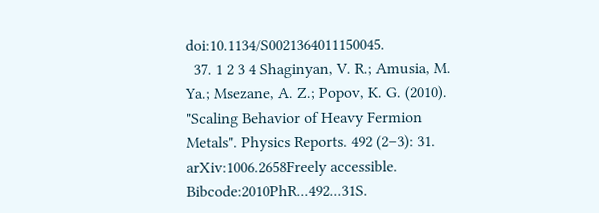doi:10.1134/S0021364011150045.
  37. 1 2 3 4 Shaginyan, V. R.; Amusia, M. Ya.; Msezane, A. Z.; Popov, K. G. (2010). "Scaling Behavior of Heavy Fermion Metals". Physics Reports. 492 (2–3): 31. arXiv:1006.2658Freely accessible. Bibcode:2010PhR...492...31S.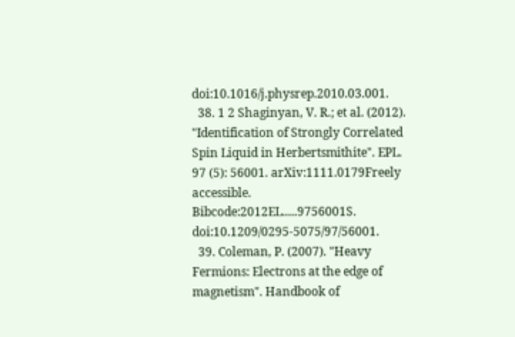doi:10.1016/j.physrep.2010.03.001.
  38. 1 2 Shaginyan, V. R.; et al. (2012). "Identification of Strongly Correlated Spin Liquid in Herbertsmithite". EPL. 97 (5): 56001. arXiv:1111.0179Freely accessible. Bibcode:2012EL.....9756001S. doi:10.1209/0295-5075/97/56001.
  39. Coleman, P. (2007). "Heavy Fermions: Electrons at the edge of magnetism". Handbook of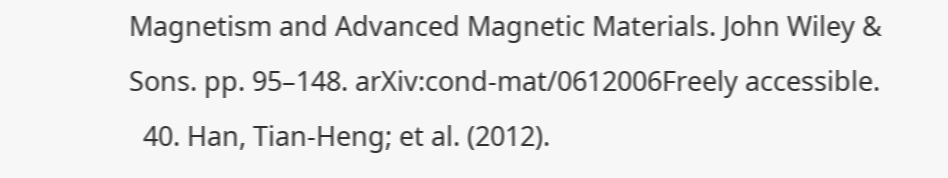Magnetism and Advanced Magnetic Materials. John Wiley & Sons. pp. 95–148. arXiv:cond-mat/0612006Freely accessible.
  40. Han, Tian-Heng; et al. (2012).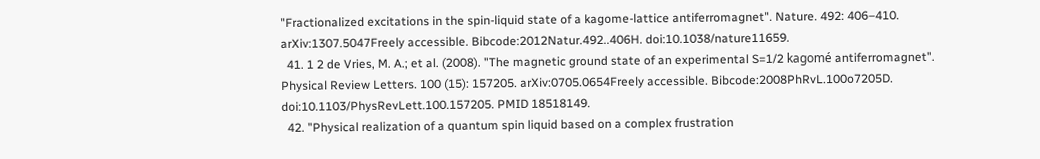"Fractionalized excitations in the spin-liquid state of a kagome-lattice antiferromagnet". Nature. 492: 406–410. arXiv:1307.5047Freely accessible. Bibcode:2012Natur.492..406H. doi:10.1038/nature11659.
  41. 1 2 de Vries, M. A.; et al. (2008). "The magnetic ground state of an experimental S=1/2 kagomé antiferromagnet". Physical Review Letters. 100 (15): 157205. arXiv:0705.0654Freely accessible. Bibcode:2008PhRvL.100o7205D. doi:10.1103/PhysRevLett.100.157205. PMID 18518149.
  42. "Physical realization of a quantum spin liquid based on a complex frustration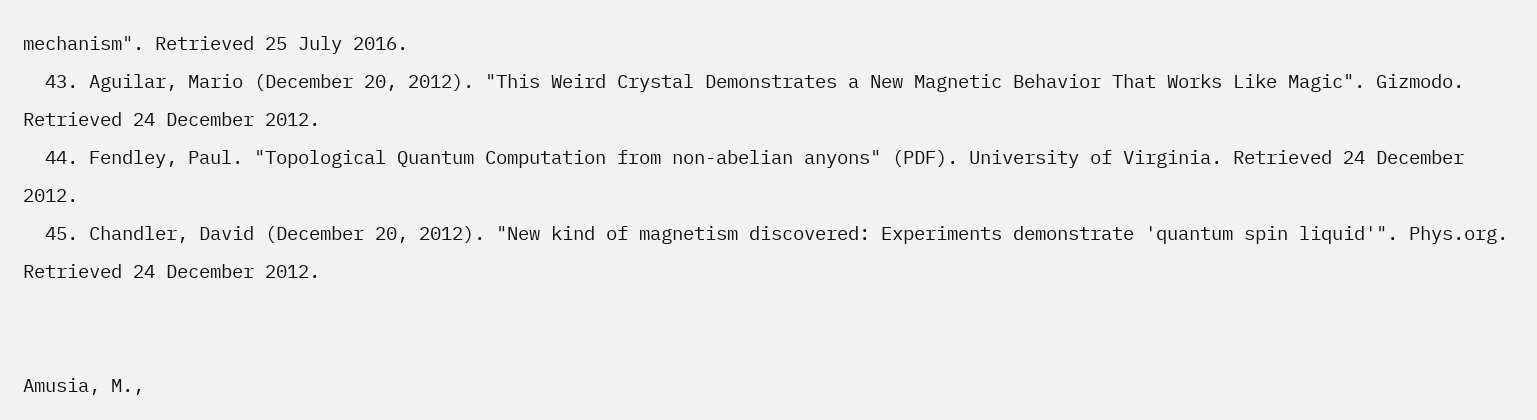mechanism". Retrieved 25 July 2016.
  43. Aguilar, Mario (December 20, 2012). "This Weird Crystal Demonstrates a New Magnetic Behavior That Works Like Magic". Gizmodo. Retrieved 24 December 2012.
  44. Fendley, Paul. "Topological Quantum Computation from non-abelian anyons" (PDF). University of Virginia. Retrieved 24 December 2012.
  45. Chandler, David (December 20, 2012). "New kind of magnetism discovered: Experiments demonstrate 'quantum spin liquid'". Phys.org. Retrieved 24 December 2012.


Amusia, M.,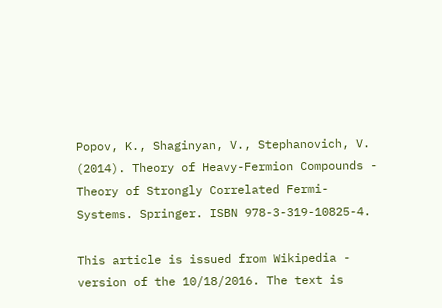Popov, K., Shaginyan, V., Stephanovich, V. (2014). Theory of Heavy-Fermion Compounds - Theory of Strongly Correlated Fermi-Systems. Springer. ISBN 978-3-319-10825-4.

This article is issued from Wikipedia - version of the 10/18/2016. The text is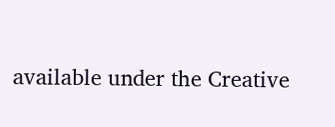available under the Creative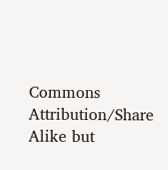Commons Attribution/Share Alike but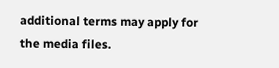additional terms may apply for the media files.